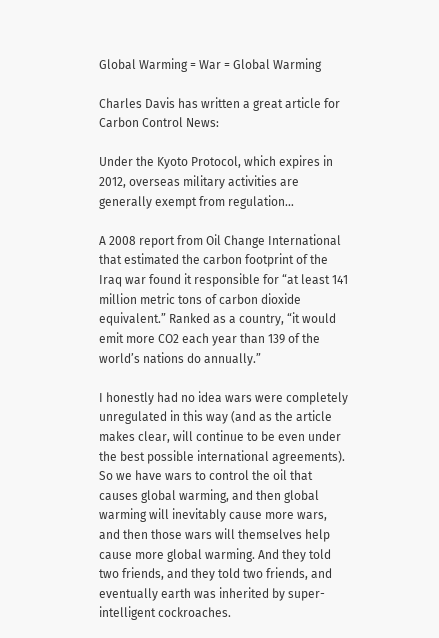Global Warming = War = Global Warming

Charles Davis has written a great article for Carbon Control News:

Under the Kyoto Protocol, which expires in 2012, overseas military activities are generally exempt from regulation…

A 2008 report from Oil Change International that estimated the carbon footprint of the Iraq war found it responsible for “at least 141 million metric tons of carbon dioxide equivalent.” Ranked as a country, “it would emit more CO2 each year than 139 of the world’s nations do annually.”

I honestly had no idea wars were completely unregulated in this way (and as the article makes clear, will continue to be even under the best possible international agreements). So we have wars to control the oil that causes global warming, and then global warming will inevitably cause more wars, and then those wars will themselves help cause more global warming. And they told two friends, and they told two friends, and eventually earth was inherited by super-intelligent cockroaches.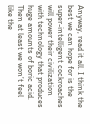Anyway, read it all. I think the best we can hope for is the super-intelligent cockroaches will power their civilization with technology that produces huge amounts of boric acid. Then at least we won’t feel like the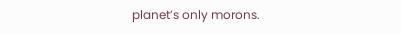planet’s only morons.